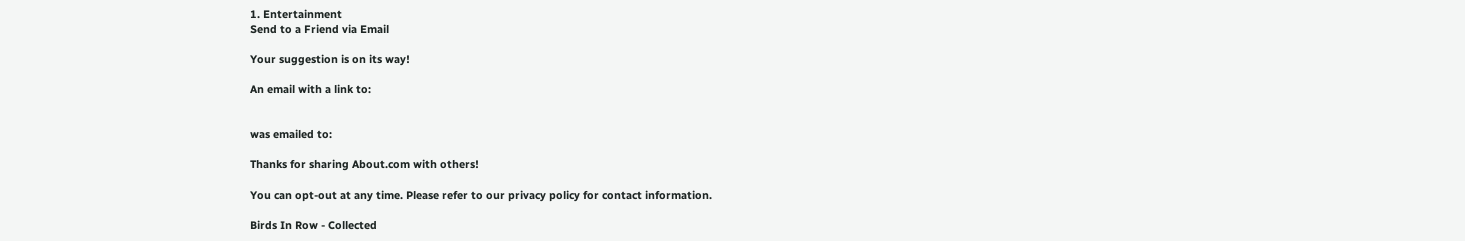1. Entertainment
Send to a Friend via Email

Your suggestion is on its way!

An email with a link to:


was emailed to:

Thanks for sharing About.com with others!

You can opt-out at any time. Please refer to our privacy policy for contact information.

Birds In Row - Collected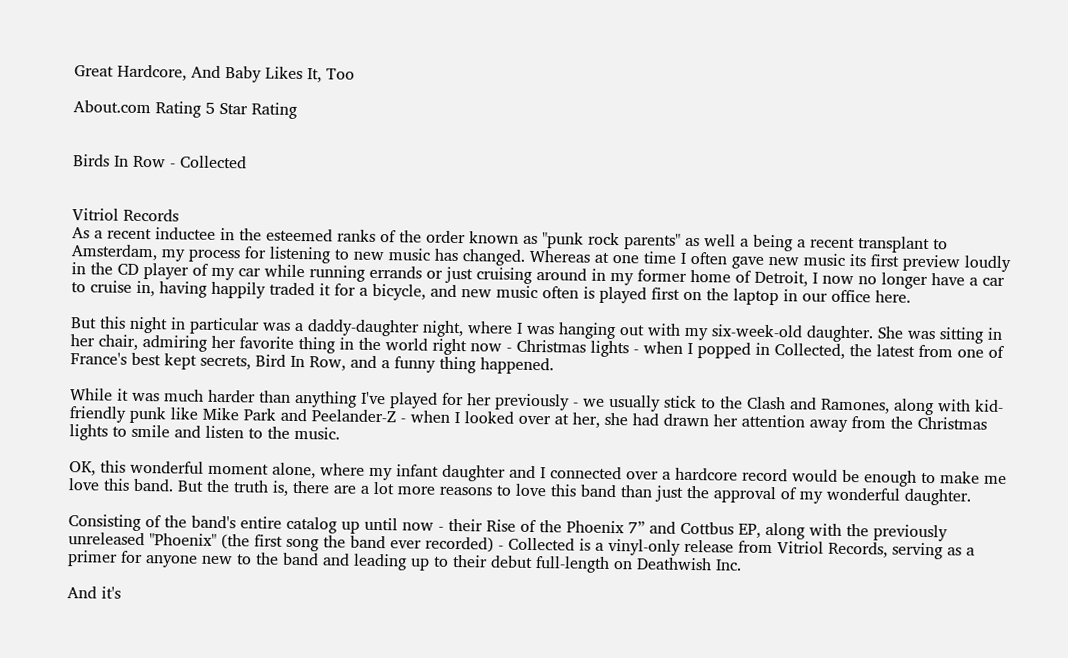Great Hardcore, And Baby Likes It, Too

About.com Rating 5 Star Rating


Birds In Row - Collected


Vitriol Records
As a recent inductee in the esteemed ranks of the order known as "punk rock parents" as well a being a recent transplant to Amsterdam, my process for listening to new music has changed. Whereas at one time I often gave new music its first preview loudly in the CD player of my car while running errands or just cruising around in my former home of Detroit, I now no longer have a car to cruise in, having happily traded it for a bicycle, and new music often is played first on the laptop in our office here.

But this night in particular was a daddy-daughter night, where I was hanging out with my six-week-old daughter. She was sitting in her chair, admiring her favorite thing in the world right now - Christmas lights - when I popped in Collected, the latest from one of France's best kept secrets, Bird In Row, and a funny thing happened.

While it was much harder than anything I've played for her previously - we usually stick to the Clash and Ramones, along with kid-friendly punk like Mike Park and Peelander-Z - when I looked over at her, she had drawn her attention away from the Christmas lights to smile and listen to the music.

OK, this wonderful moment alone, where my infant daughter and I connected over a hardcore record would be enough to make me love this band. But the truth is, there are a lot more reasons to love this band than just the approval of my wonderful daughter.

Consisting of the band's entire catalog up until now - their Rise of the Phoenix 7” and Cottbus EP, along with the previously unreleased "Phoenix" (the first song the band ever recorded) - Collected is a vinyl-only release from Vitriol Records, serving as a primer for anyone new to the band and leading up to their debut full-length on Deathwish Inc.

And it's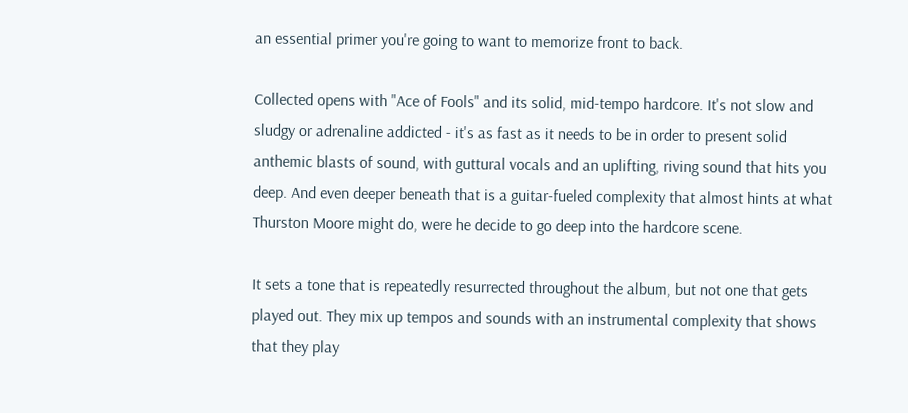an essential primer you're going to want to memorize front to back.

Collected opens with "Ace of Fools" and its solid, mid-tempo hardcore. It's not slow and sludgy or adrenaline addicted - it's as fast as it needs to be in order to present solid anthemic blasts of sound, with guttural vocals and an uplifting, riving sound that hits you deep. And even deeper beneath that is a guitar-fueled complexity that almost hints at what Thurston Moore might do, were he decide to go deep into the hardcore scene.

It sets a tone that is repeatedly resurrected throughout the album, but not one that gets played out. They mix up tempos and sounds with an instrumental complexity that shows that they play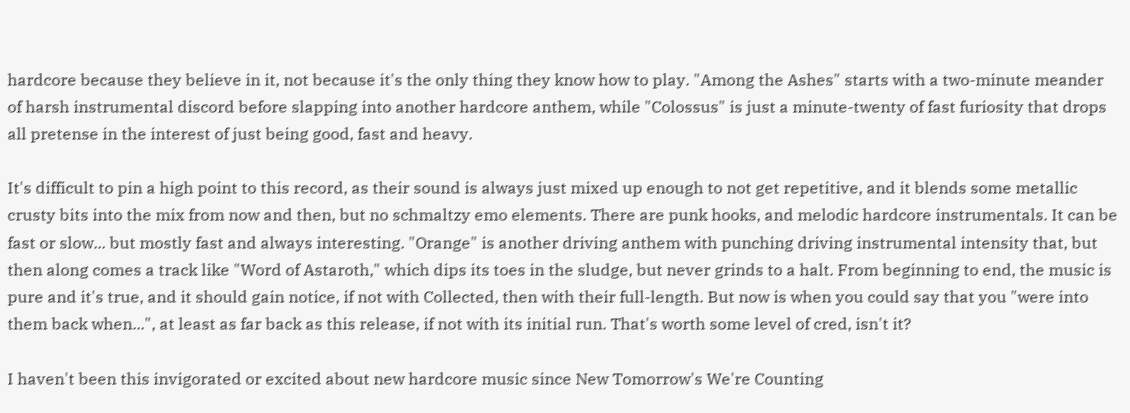hardcore because they believe in it, not because it's the only thing they know how to play. "Among the Ashes" starts with a two-minute meander of harsh instrumental discord before slapping into another hardcore anthem, while "Colossus" is just a minute-twenty of fast furiosity that drops all pretense in the interest of just being good, fast and heavy.

It's difficult to pin a high point to this record, as their sound is always just mixed up enough to not get repetitive, and it blends some metallic crusty bits into the mix from now and then, but no schmaltzy emo elements. There are punk hooks, and melodic hardcore instrumentals. It can be fast or slow... but mostly fast and always interesting. "Orange" is another driving anthem with punching driving instrumental intensity that, but then along comes a track like "Word of Astaroth," which dips its toes in the sludge, but never grinds to a halt. From beginning to end, the music is pure and it's true, and it should gain notice, if not with Collected, then with their full-length. But now is when you could say that you "were into them back when...", at least as far back as this release, if not with its initial run. That's worth some level of cred, isn't it?

I haven't been this invigorated or excited about new hardcore music since New Tomorrow's We're Counting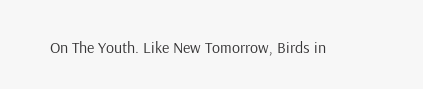On The Youth. Like New Tomorrow, Birds in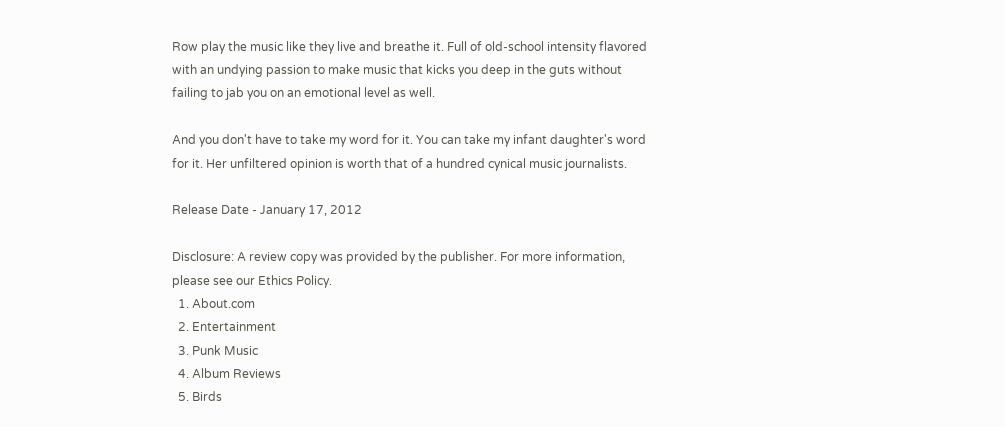Row play the music like they live and breathe it. Full of old-school intensity flavored with an undying passion to make music that kicks you deep in the guts without failing to jab you on an emotional level as well.

And you don't have to take my word for it. You can take my infant daughter's word for it. Her unfiltered opinion is worth that of a hundred cynical music journalists.

Release Date - January 17, 2012

Disclosure: A review copy was provided by the publisher. For more information, please see our Ethics Policy.
  1. About.com
  2. Entertainment
  3. Punk Music
  4. Album Reviews
  5. Birds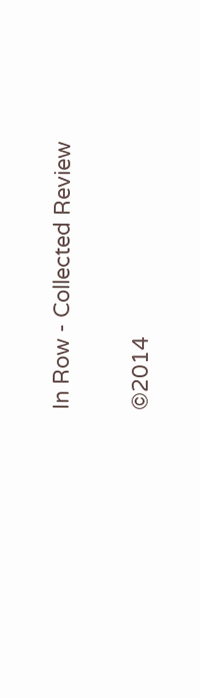In Row - Collected Review

©2014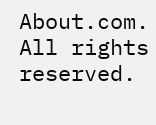About.com. All rights reserved.